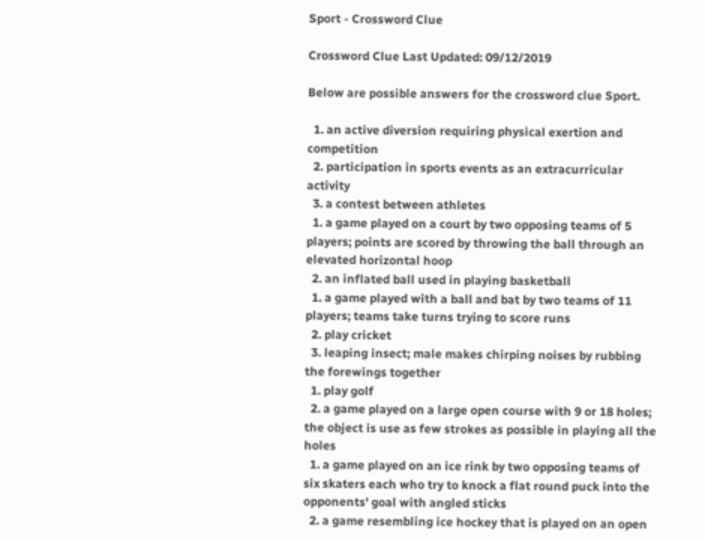Sport - Crossword Clue

Crossword Clue Last Updated: 09/12/2019

Below are possible answers for the crossword clue Sport.

  1. an active diversion requiring physical exertion and competition
  2. participation in sports events as an extracurricular activity
  3. a contest between athletes
  1. a game played on a court by two opposing teams of 5 players; points are scored by throwing the ball through an elevated horizontal hoop
  2. an inflated ball used in playing basketball
  1. a game played with a ball and bat by two teams of 11 players; teams take turns trying to score runs
  2. play cricket
  3. leaping insect; male makes chirping noises by rubbing the forewings together
  1. play golf
  2. a game played on a large open course with 9 or 18 holes; the object is use as few strokes as possible in playing all the holes
  1. a game played on an ice rink by two opposing teams of six skaters each who try to knock a flat round puck into the opponents' goal with angled sticks
  2. a game resembling ice hockey that is played on an open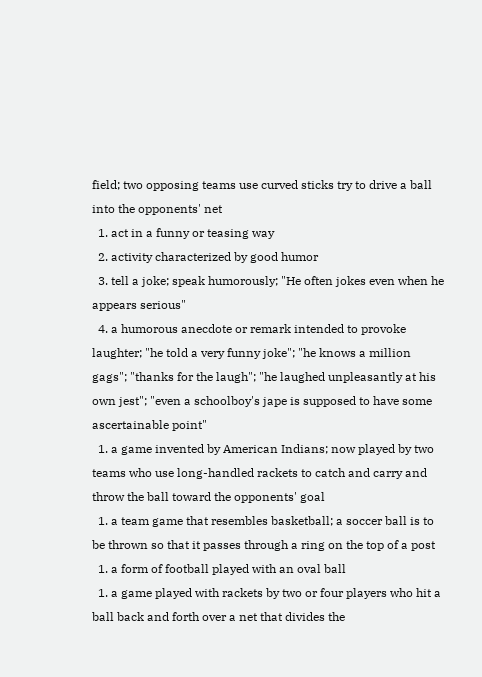field; two opposing teams use curved sticks try to drive a ball into the opponents' net
  1. act in a funny or teasing way
  2. activity characterized by good humor
  3. tell a joke; speak humorously; "He often jokes even when he appears serious"
  4. a humorous anecdote or remark intended to provoke laughter; "he told a very funny joke"; "he knows a million gags"; "thanks for the laugh"; "he laughed unpleasantly at his own jest"; "even a schoolboy's jape is supposed to have some ascertainable point"
  1. a game invented by American Indians; now played by two teams who use long-handled rackets to catch and carry and throw the ball toward the opponents' goal
  1. a team game that resembles basketball; a soccer ball is to be thrown so that it passes through a ring on the top of a post
  1. a form of football played with an oval ball
  1. a game played with rackets by two or four players who hit a ball back and forth over a net that divides the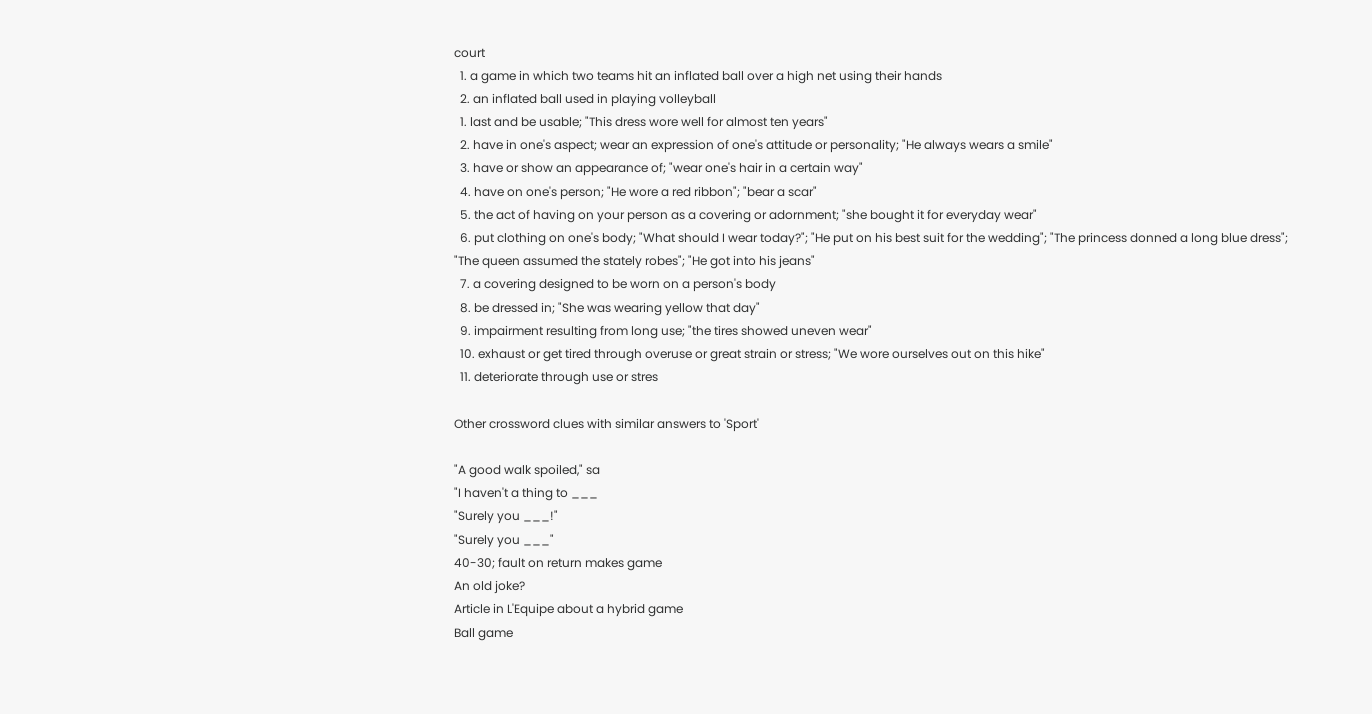court
  1. a game in which two teams hit an inflated ball over a high net using their hands
  2. an inflated ball used in playing volleyball
  1. last and be usable; "This dress wore well for almost ten years"
  2. have in one's aspect; wear an expression of one's attitude or personality; "He always wears a smile"
  3. have or show an appearance of; "wear one's hair in a certain way"
  4. have on one's person; "He wore a red ribbon"; "bear a scar"
  5. the act of having on your person as a covering or adornment; "she bought it for everyday wear"
  6. put clothing on one's body; "What should I wear today?"; "He put on his best suit for the wedding"; "The princess donned a long blue dress"; "The queen assumed the stately robes"; "He got into his jeans"
  7. a covering designed to be worn on a person's body
  8. be dressed in; "She was wearing yellow that day"
  9. impairment resulting from long use; "the tires showed uneven wear"
  10. exhaust or get tired through overuse or great strain or stress; "We wore ourselves out on this hike"
  11. deteriorate through use or stres

Other crossword clues with similar answers to 'Sport'

"A good walk spoiled," sa
"I haven't a thing to ___
"Surely you ___!"
"Surely you ___"
40-30; fault on return makes game
An old joke?
Article in L'Equipe about a hybrid game
Ball game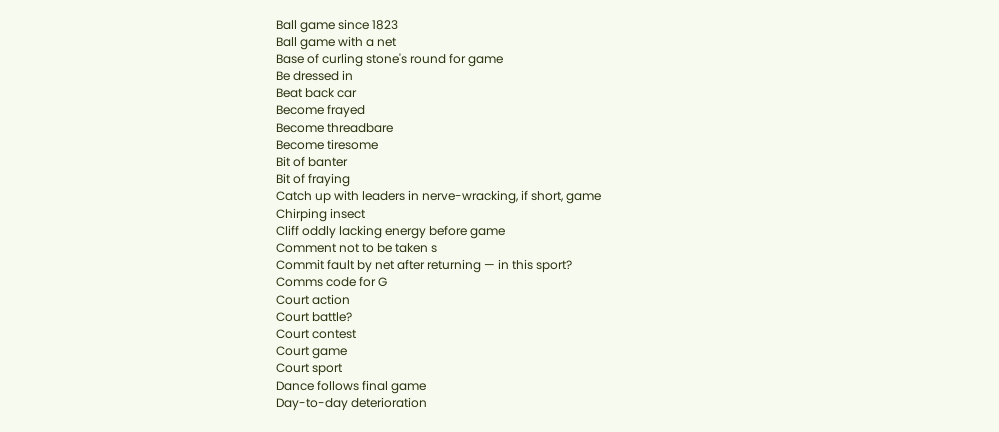Ball game since 1823
Ball game with a net
Base of curling stone's round for game
Be dressed in
Beat back car
Become frayed
Become threadbare
Become tiresome
Bit of banter
Bit of fraying
Catch up with leaders in nerve-wracking, if short, game
Chirping insect
Cliff oddly lacking energy before game
Comment not to be taken s
Commit fault by net after returning — in this sport?
Comms code for G
Court action
Court battle?
Court contest
Court game
Court sport
Dance follows final game
Day-to-day deterioration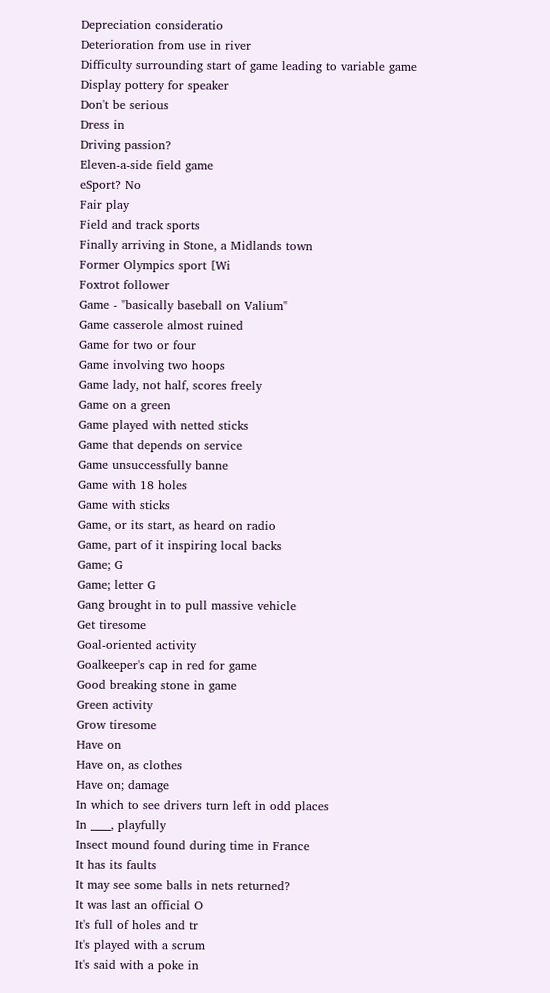Depreciation consideratio
Deterioration from use in river
Difficulty surrounding start of game leading to variable game
Display pottery for speaker
Don't be serious
Dress in
Driving passion?
Eleven-a-side field game
eSport? No
Fair play
Field and track sports
Finally arriving in Stone, a Midlands town
Former Olympics sport [Wi
Foxtrot follower
Game - "basically baseball on Valium"
Game casserole almost ruined
Game for two or four
Game involving two hoops
Game lady, not half, scores freely
Game on a green
Game played with netted sticks
Game that depends on service
Game unsuccessfully banne
Game with 18 holes
Game with sticks
Game, or its start, as heard on radio
Game, part of it inspiring local backs
Game; G
Game; letter G
Gang brought in to pull massive vehicle
Get tiresome
Goal-oriented activity
Goalkeeper's cap in red for game
Good breaking stone in game
Green activity
Grow tiresome
Have on
Have on, as clothes
Have on; damage
In which to see drivers turn left in odd places
In ____, playfully
Insect mound found during time in France
It has its faults
It may see some balls in nets returned?
It was last an official O
It's full of holes and tr
It's played with a scrum
It's said with a poke in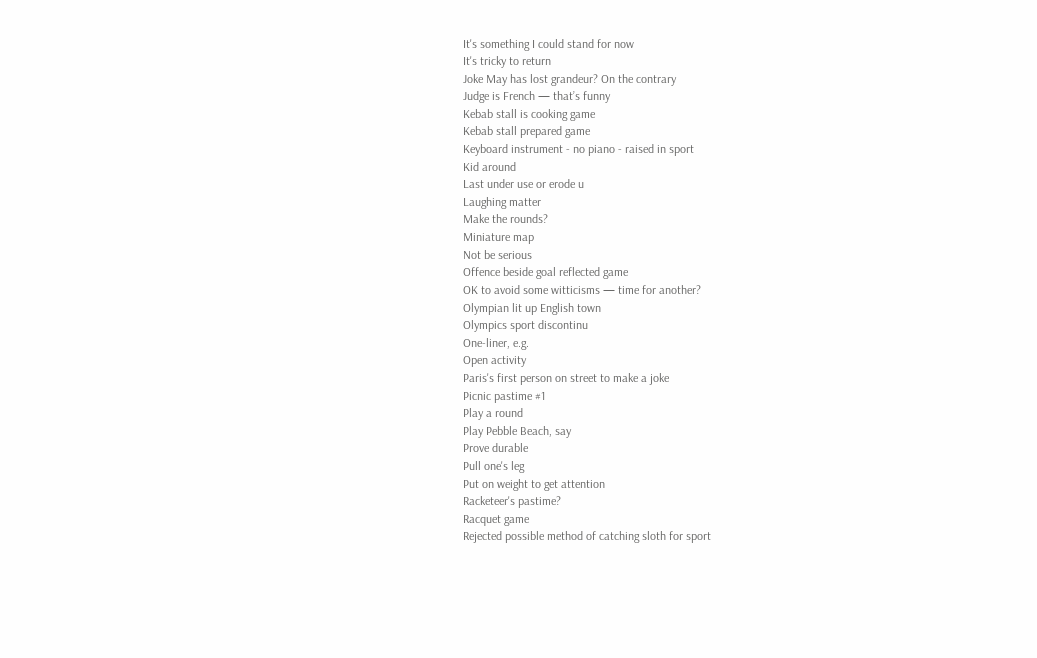It's something I could stand for now
It's tricky to return
Joke May has lost grandeur? On the contrary
Judge is French — that’s funny
Kebab stall is cooking game
Kebab stall prepared game
Keyboard instrument - no piano - raised in sport
Kid around
Last under use or erode u
Laughing matter
Make the rounds?
Miniature map
Not be serious
Offence beside goal reflected game
OK to avoid some witticisms — time for another?
Olympian lit up English town
Olympics sport discontinu
One-liner, e.g.
Open activity
Paris's first person on street to make a joke
Picnic pastime #1
Play a round
Play Pebble Beach, say
Prove durable
Pull one's leg
Put on weight to get attention
Racketeer's pastime?
Racquet game
Rejected possible method of catching sloth for sport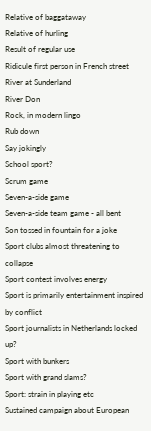Relative of baggataway
Relative of hurling
Result of regular use
Ridicule first person in French street
River at Sunderland
River Don
Rock, in modern lingo
Rub down
Say jokingly
School sport?
Scrum game
Seven-a-side game
Seven-a-side team game - all bent
Son tossed in fountain for a joke
Sport clubs almost threatening to collapse
Sport contest involves energy
Sport is primarily entertainment inspired by conflict
Sport journalists in Netherlands locked up?
Sport with bunkers
Sport with grand slams?
Sport: strain in playing etc
Sustained campaign about European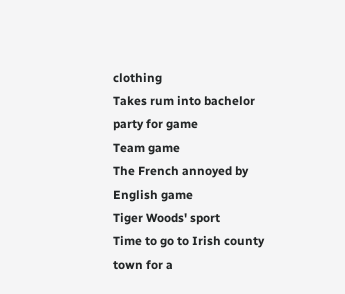clothing
Takes rum into bachelor party for game
Team game
The French annoyed by English game
Tiger Woods' sport
Time to go to Irish county town for a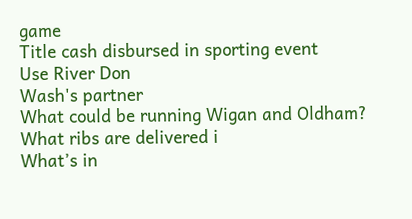game
Title cash disbursed in sporting event
Use River Don
Wash's partner
What could be running Wigan and Oldham?
What ribs are delivered i
What’s in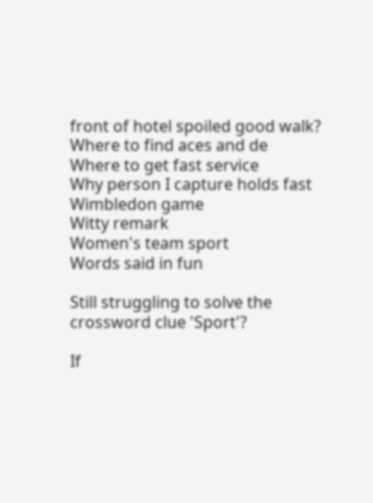front of hotel spoiled good walk?
Where to find aces and de
Where to get fast service
Why person I capture holds fast
Wimbledon game
Witty remark
Women's team sport
Words said in fun

Still struggling to solve the crossword clue 'Sport'?

If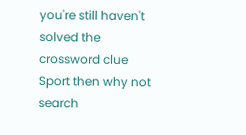you're still haven't solved the crossword clue Sport then why not search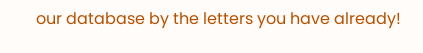our database by the letters you have already!